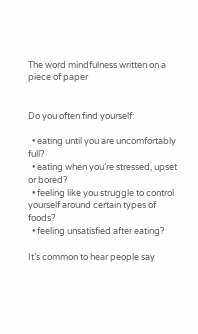The word mindfulness written on a piece of paper


Do you often find yourself:

  • eating until you are uncomfortably full?
  • eating when you’re stressed, upset or bored?
  • feeling like you struggle to control yourself around certain types of foods?
  • feeling unsatisfied after eating?

It’s common to hear people say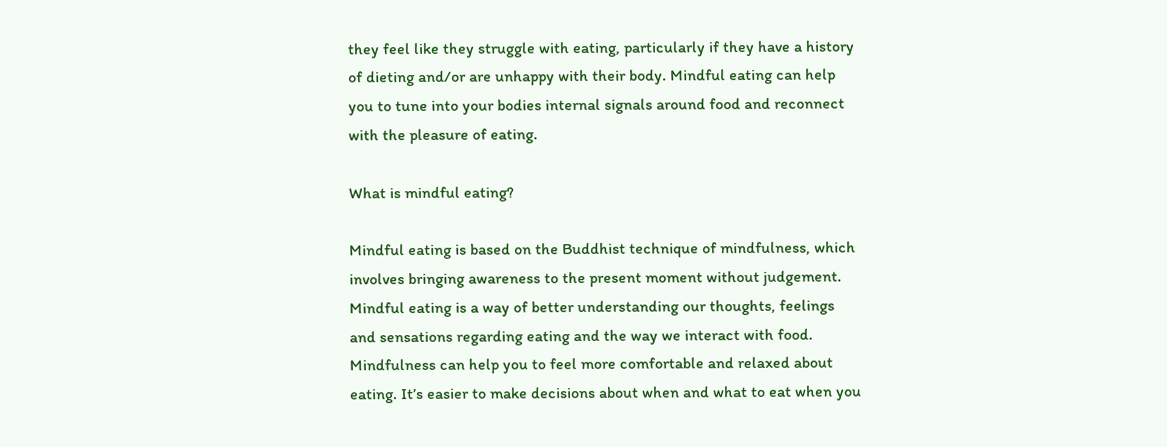they feel like they struggle with eating, particularly if they have a history of dieting and/or are unhappy with their body. Mindful eating can help you to tune into your bodies internal signals around food and reconnect with the pleasure of eating.

What is mindful eating?

Mindful eating is based on the Buddhist technique of mindfulness, which involves bringing awareness to the present moment without judgement. Mindful eating is a way of better understanding our thoughts, feelings and sensations regarding eating and the way we interact with food. Mindfulness can help you to feel more comfortable and relaxed about eating. It’s easier to make decisions about when and what to eat when you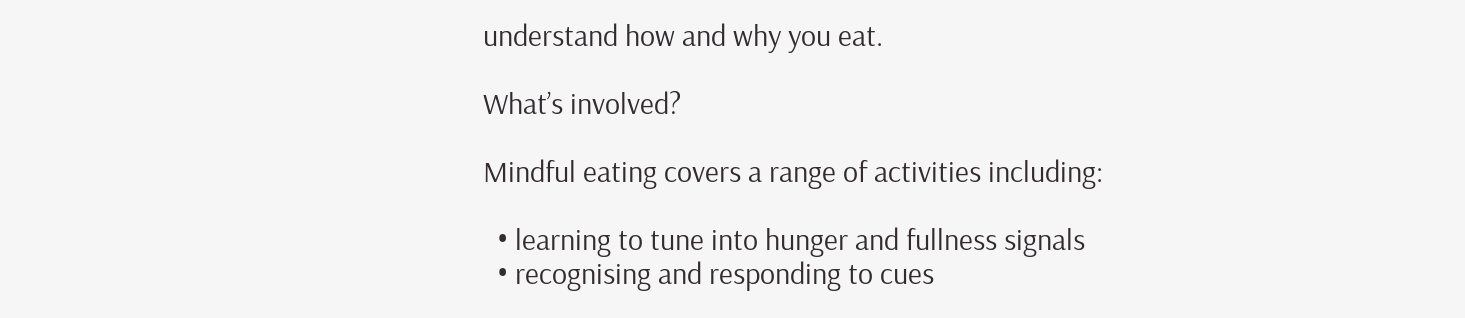understand how and why you eat.

What’s involved?

Mindful eating covers a range of activities including:

  • learning to tune into hunger and fullness signals
  • recognising and responding to cues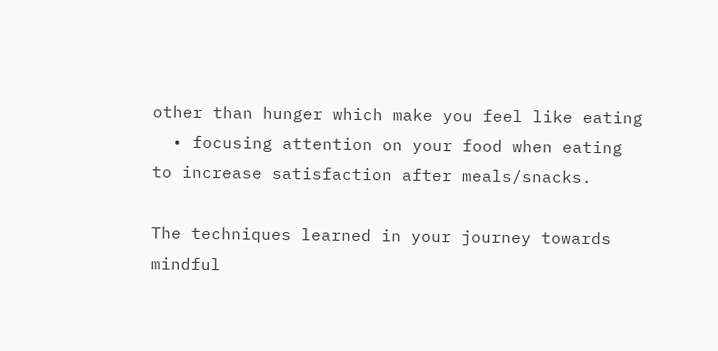other than hunger which make you feel like eating
  • focusing attention on your food when eating to increase satisfaction after meals/snacks.

The techniques learned in your journey towards mindful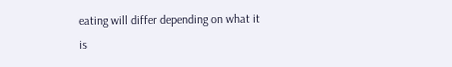eating will differ depending on what it is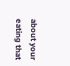about your eating that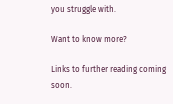you struggle with.

Want to know more?

Links to further reading coming soon.